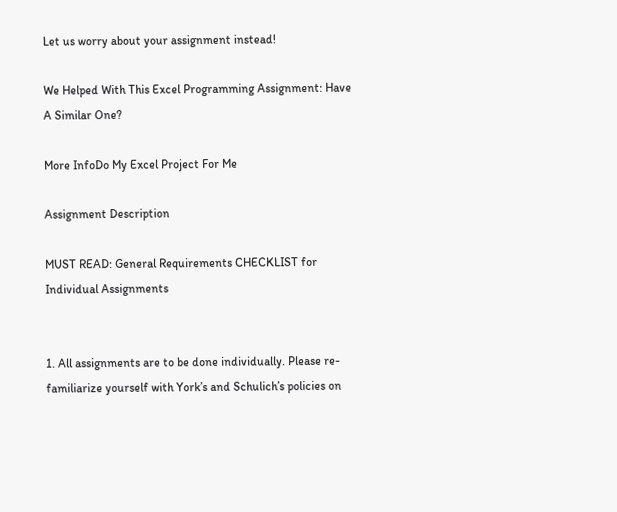Let us worry about your assignment instead!

We Helped With This Excel Programming Assignment: Have A Similar One?

More InfoDo My Excel Project For Me

Assignment Description

MUST READ: General Requirements CHECKLIST for Individual Assignments


1. All assignments are to be done individually. Please re-familiarize yourself with York’s and Schulich’s policies on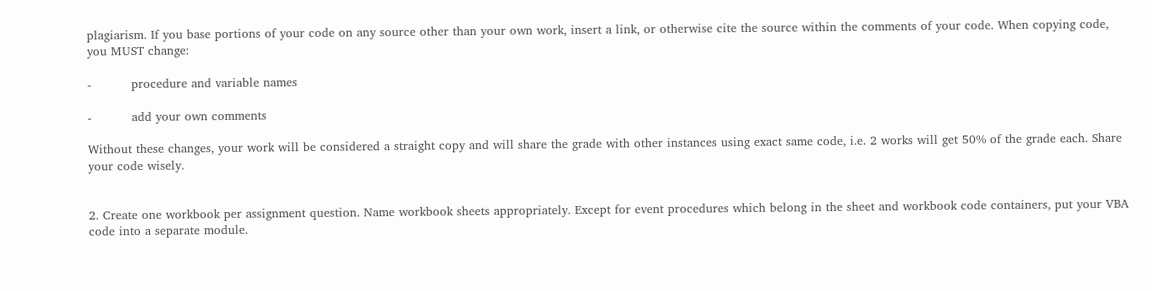plagiarism. If you base portions of your code on any source other than your own work, insert a link, or otherwise cite the source within the comments of your code. When copying code, you MUST change:

-          procedure and variable names

-          add your own comments

Without these changes, your work will be considered a straight copy and will share the grade with other instances using exact same code, i.e. 2 works will get 50% of the grade each. Share your code wisely.


2. Create one workbook per assignment question. Name workbook sheets appropriately. Except for event procedures which belong in the sheet and workbook code containers, put your VBA code into a separate module.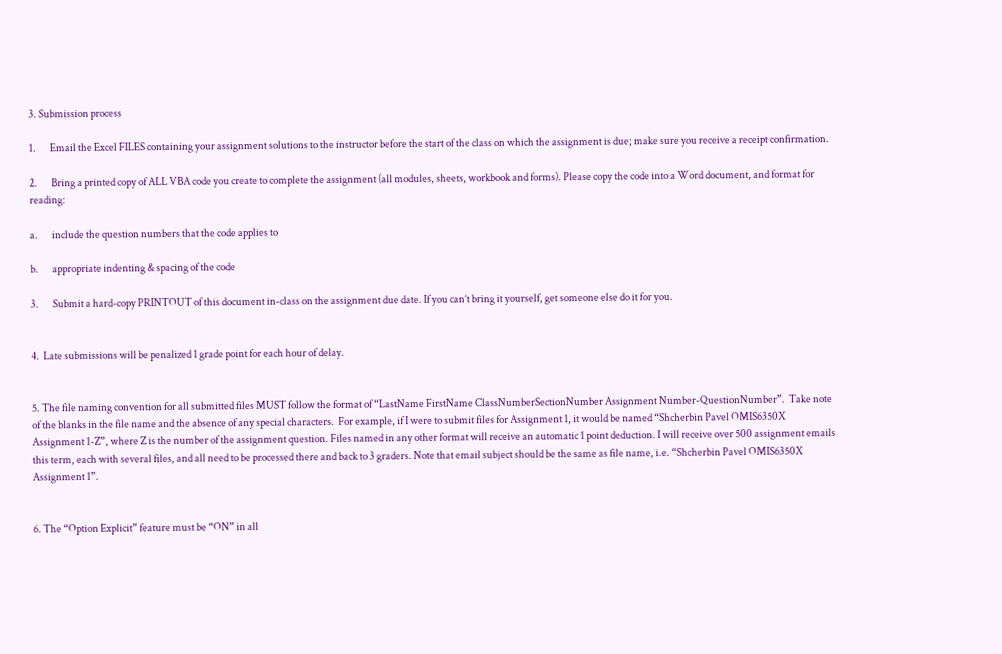3. Submission process

1.       Email the Excel FILES containing your assignment solutions to the instructor before the start of the class on which the assignment is due; make sure you receive a receipt confirmation.

2.       Bring a printed copy of ALL VBA code you create to complete the assignment (all modules, sheets, workbook and forms). Please copy the code into a Word document, and format for reading:

a.       include the question numbers that the code applies to

b.       appropriate indenting & spacing of the code

3.       Submit a hard-copy PRINTOUT of this document in-class on the assignment due date. If you can’t bring it yourself, get someone else do it for you.


4.  Late submissions will be penalized 1 grade point for each hour of delay.


5. The file naming convention for all submitted files MUST follow the format of “LastName FirstName ClassNumberSectionNumber Assignment Number-QuestionNumber”.  Take note of the blanks in the file name and the absence of any special characters.  For example, if I were to submit files for Assignment 1, it would be named “Shcherbin Pavel OMIS6350X Assignment 1-Z”, where Z is the number of the assignment question. Files named in any other format will receive an automatic 1 point deduction. I will receive over 500 assignment emails this term, each with several files, and all need to be processed there and back to 3 graders. Note that email subject should be the same as file name, i.e. “Shcherbin Pavel OMIS6350X Assignment 1”.


6. The “Option Explicit” feature must be “ON” in all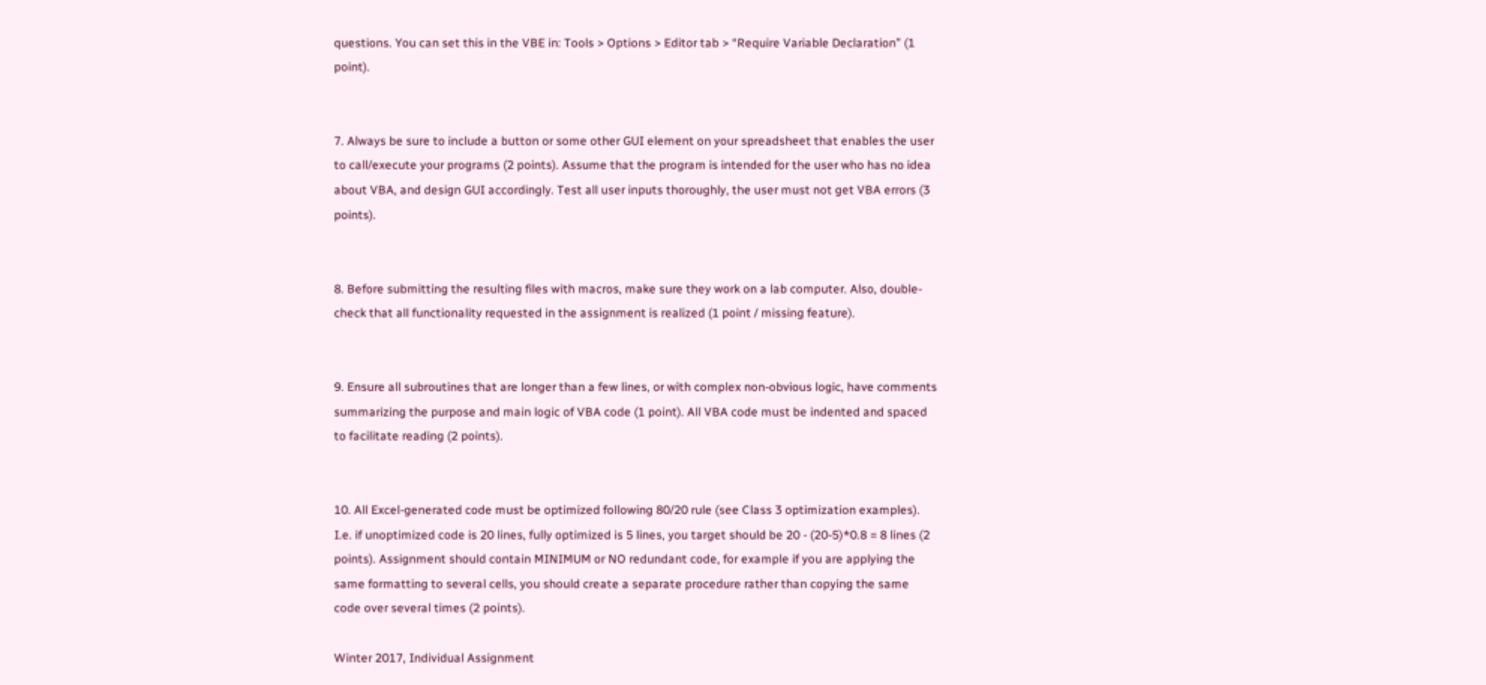questions. You can set this in the VBE in: Tools > Options > Editor tab > “Require Variable Declaration” (1 point).


7. Always be sure to include a button or some other GUI element on your spreadsheet that enables the user to call/execute your programs (2 points). Assume that the program is intended for the user who has no idea about VBA, and design GUI accordingly. Test all user inputs thoroughly, the user must not get VBA errors (3 points).


8. Before submitting the resulting files with macros, make sure they work on a lab computer. Also, double-check that all functionality requested in the assignment is realized (1 point / missing feature).


9. Ensure all subroutines that are longer than a few lines, or with complex non-obvious logic, have comments summarizing the purpose and main logic of VBA code (1 point). All VBA code must be indented and spaced to facilitate reading (2 points).


10. All Excel-generated code must be optimized following 80/20 rule (see Class 3 optimization examples). I.e. if unoptimized code is 20 lines, fully optimized is 5 lines, you target should be 20 - (20-5)*0.8 = 8 lines (2 points). Assignment should contain MINIMUM or NO redundant code, for example if you are applying the same formatting to several cells, you should create a separate procedure rather than copying the same code over several times (2 points).

Winter 2017, Individual Assignment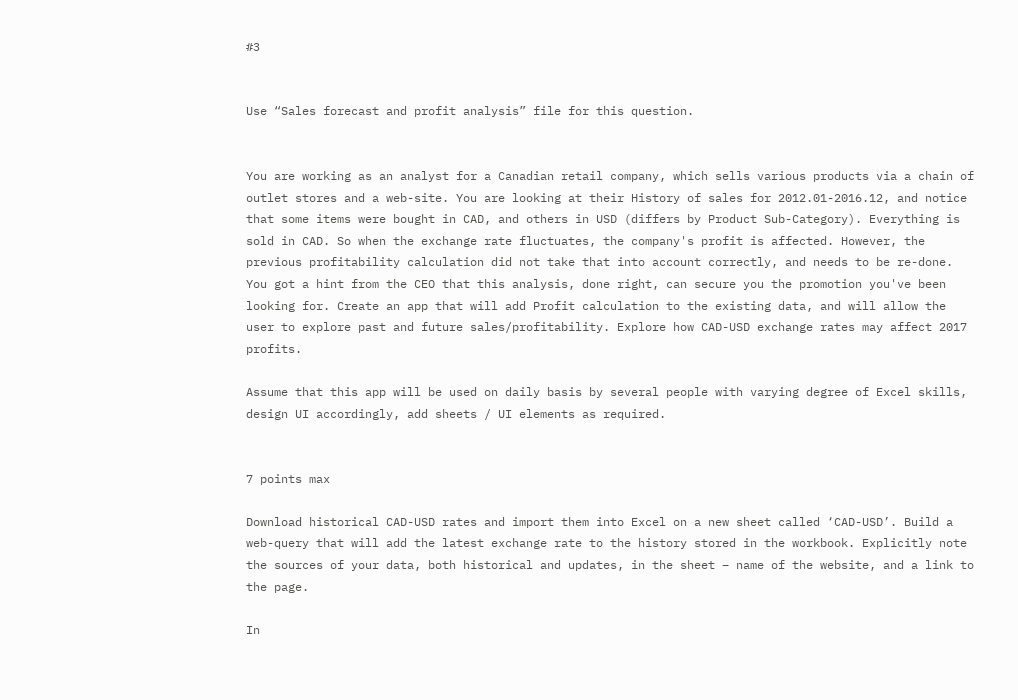#3


Use “Sales forecast and profit analysis” file for this question.


You are working as an analyst for a Canadian retail company, which sells various products via a chain of outlet stores and a web-site. You are looking at their History of sales for 2012.01-2016.12, and notice that some items were bought in CAD, and others in USD (differs by Product Sub-Category). Everything is sold in CAD. So when the exchange rate fluctuates, the company's profit is affected. However, the previous profitability calculation did not take that into account correctly, and needs to be re-done. You got a hint from the CEO that this analysis, done right, can secure you the promotion you've been looking for. Create an app that will add Profit calculation to the existing data, and will allow the user to explore past and future sales/profitability. Explore how CAD-USD exchange rates may affect 2017 profits.

Assume that this app will be used on daily basis by several people with varying degree of Excel skills, design UI accordingly, add sheets / UI elements as required.


7 points max

Download historical CAD-USD rates and import them into Excel on a new sheet called ‘CAD-USD’. Build a web-query that will add the latest exchange rate to the history stored in the workbook. Explicitly note the sources of your data, both historical and updates, in the sheet – name of the website, and a link to the page.

In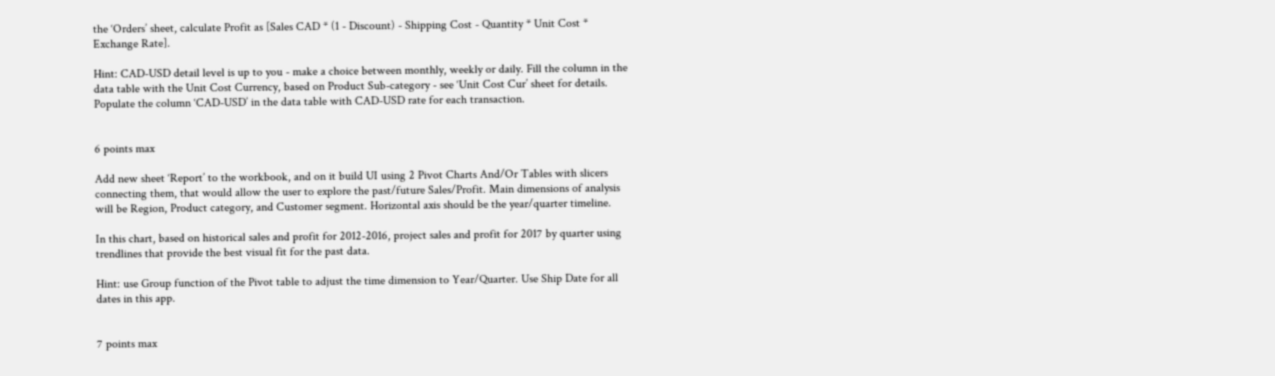the ‘Orders’ sheet, calculate Profit as [Sales CAD * (1 - Discount) - Shipping Cost - Quantity * Unit Cost * Exchange Rate].

Hint: CAD-USD detail level is up to you - make a choice between monthly, weekly or daily. Fill the column in the data table with the Unit Cost Currency, based on Product Sub-category - see ‘Unit Cost Cur’ sheet for details. Populate the column ‘CAD-USD’ in the data table with CAD-USD rate for each transaction.


6 points max

Add new sheet ‘Report’ to the workbook, and on it build UI using 2 Pivot Charts And/Or Tables with slicers connecting them, that would allow the user to explore the past/future Sales/Profit. Main dimensions of analysis will be Region, Product category, and Customer segment. Horizontal axis should be the year/quarter timeline.

In this chart, based on historical sales and profit for 2012-2016, project sales and profit for 2017 by quarter using trendlines that provide the best visual fit for the past data.

Hint: use Group function of the Pivot table to adjust the time dimension to Year/Quarter. Use Ship Date for all dates in this app.


7 points max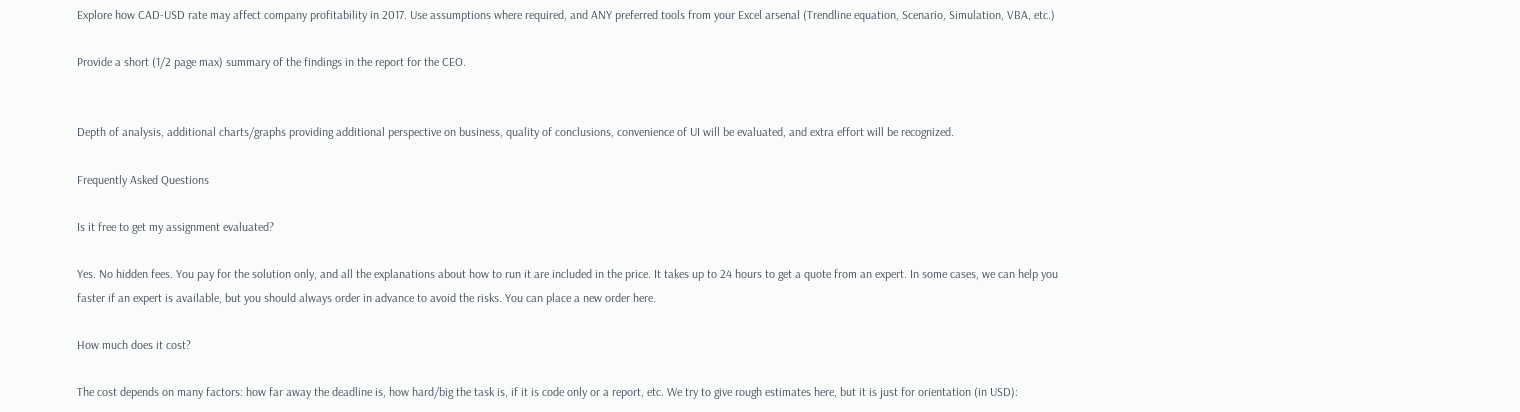Explore how CAD-USD rate may affect company profitability in 2017. Use assumptions where required, and ANY preferred tools from your Excel arsenal (Trendline equation, Scenario, Simulation, VBA, etc.)

Provide a short (1/2 page max) summary of the findings in the report for the CEO.


Depth of analysis, additional charts/graphs providing additional perspective on business, quality of conclusions, convenience of UI will be evaluated, and extra effort will be recognized.

Frequently Asked Questions

Is it free to get my assignment evaluated?

Yes. No hidden fees. You pay for the solution only, and all the explanations about how to run it are included in the price. It takes up to 24 hours to get a quote from an expert. In some cases, we can help you faster if an expert is available, but you should always order in advance to avoid the risks. You can place a new order here.

How much does it cost?

The cost depends on many factors: how far away the deadline is, how hard/big the task is, if it is code only or a report, etc. We try to give rough estimates here, but it is just for orientation (in USD):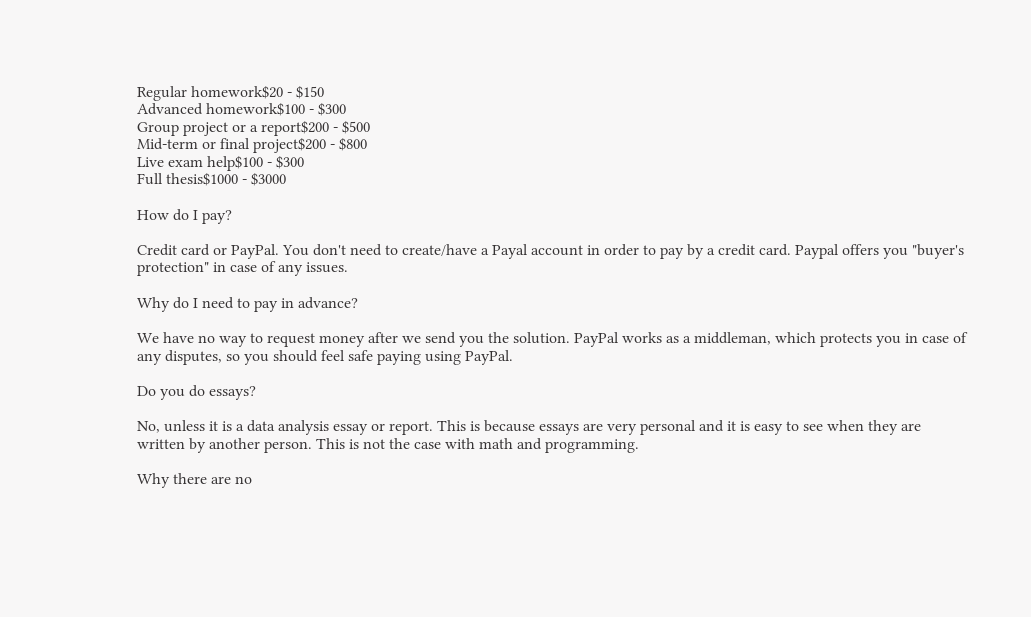Regular homework$20 - $150
Advanced homework$100 - $300
Group project or a report$200 - $500
Mid-term or final project$200 - $800
Live exam help$100 - $300
Full thesis$1000 - $3000

How do I pay?

Credit card or PayPal. You don't need to create/have a Payal account in order to pay by a credit card. Paypal offers you "buyer's protection" in case of any issues.

Why do I need to pay in advance?

We have no way to request money after we send you the solution. PayPal works as a middleman, which protects you in case of any disputes, so you should feel safe paying using PayPal.

Do you do essays?

No, unless it is a data analysis essay or report. This is because essays are very personal and it is easy to see when they are written by another person. This is not the case with math and programming.

Why there are no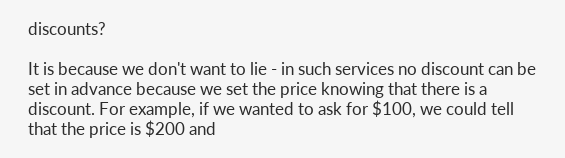discounts?

It is because we don't want to lie - in such services no discount can be set in advance because we set the price knowing that there is a discount. For example, if we wanted to ask for $100, we could tell that the price is $200 and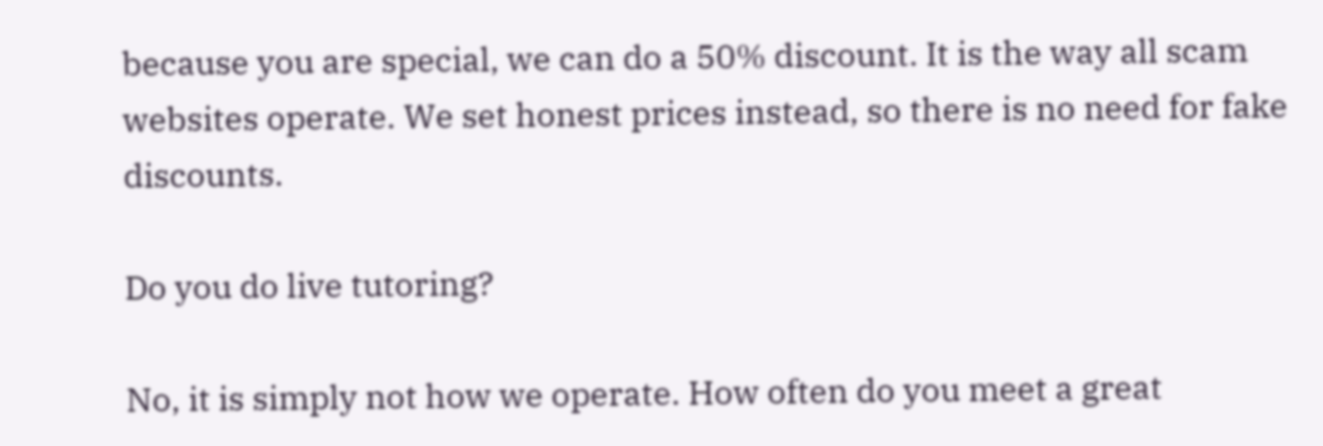because you are special, we can do a 50% discount. It is the way all scam websites operate. We set honest prices instead, so there is no need for fake discounts.

Do you do live tutoring?

No, it is simply not how we operate. How often do you meet a great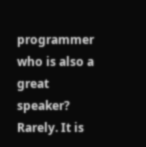programmer who is also a great speaker? Rarely. It is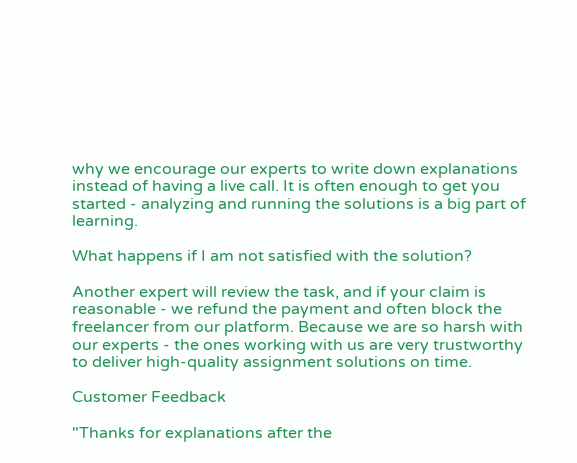why we encourage our experts to write down explanations instead of having a live call. It is often enough to get you started - analyzing and running the solutions is a big part of learning.

What happens if I am not satisfied with the solution?

Another expert will review the task, and if your claim is reasonable - we refund the payment and often block the freelancer from our platform. Because we are so harsh with our experts - the ones working with us are very trustworthy to deliver high-quality assignment solutions on time.

Customer Feedback

"Thanks for explanations after the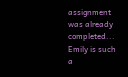assignment was already completed... Emily is such a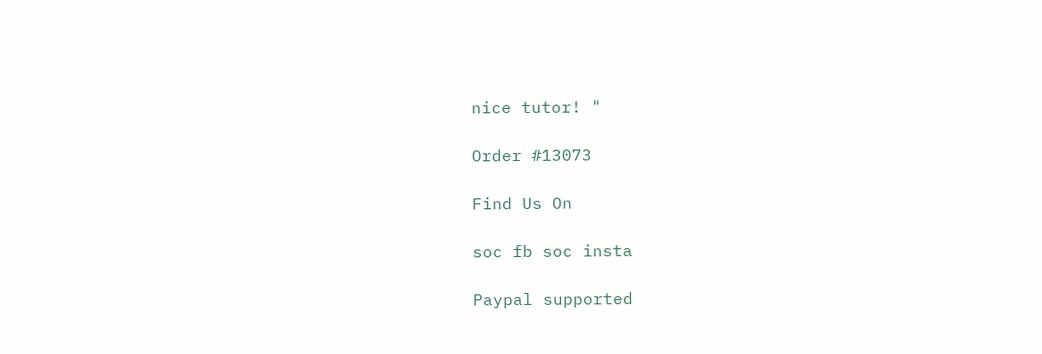nice tutor! "

Order #13073

Find Us On

soc fb soc insta

Paypal supported